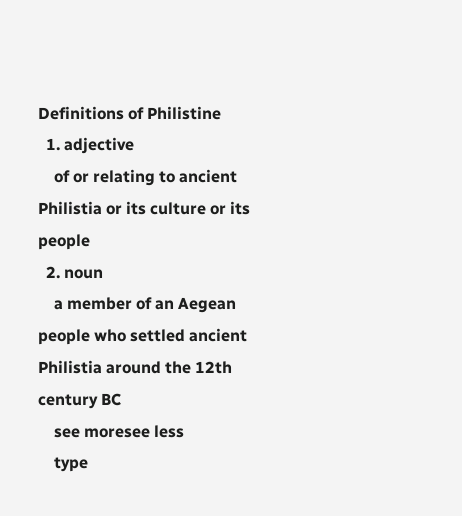Definitions of Philistine
  1. adjective
    of or relating to ancient Philistia or its culture or its people
  2. noun
    a member of an Aegean people who settled ancient Philistia around the 12th century BC
    see moresee less
    type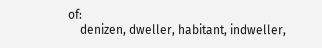of:
    denizen, dweller, habitant, indweller,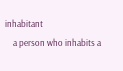inhabitant
    a person who inhabits a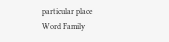particular place
Word Family